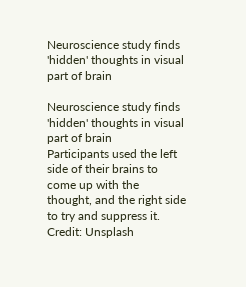Neuroscience study finds 'hidden' thoughts in visual part of brain

Neuroscience study finds 'hidden' thoughts in visual part of brain
Participants used the left side of their brains to come up with the thought, and the right side to try and suppress it. Credit: Unsplash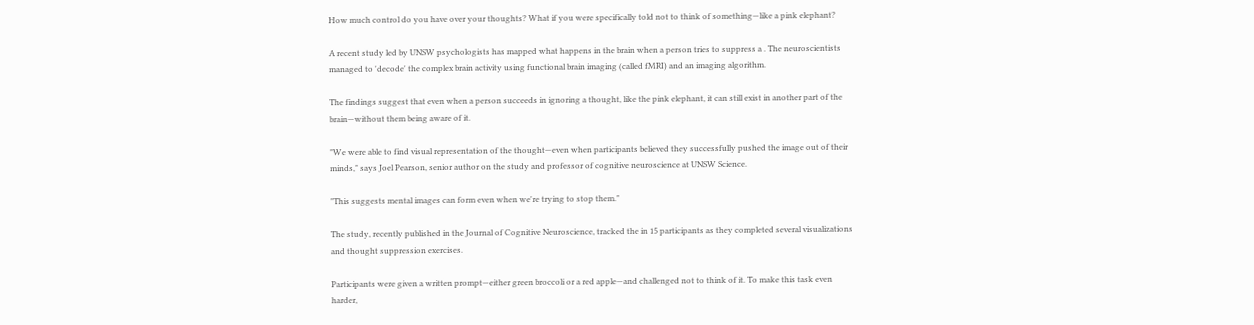How much control do you have over your thoughts? What if you were specifically told not to think of something—like a pink elephant?

A recent study led by UNSW psychologists has mapped what happens in the brain when a person tries to suppress a . The neuroscientists managed to 'decode' the complex brain activity using functional brain imaging (called fMRI) and an imaging algorithm.

The findings suggest that even when a person succeeds in ignoring a thought, like the pink elephant, it can still exist in another part of the brain—without them being aware of it.

"We were able to find visual representation of the thought—even when participants believed they successfully pushed the image out of their minds," says Joel Pearson, senior author on the study and professor of cognitive neuroscience at UNSW Science.

"This suggests mental images can form even when we're trying to stop them."

The study, recently published in the Journal of Cognitive Neuroscience, tracked the in 15 participants as they completed several visualizations and thought suppression exercises.

Participants were given a written prompt—either green broccoli or a red apple—and challenged not to think of it. To make this task even harder,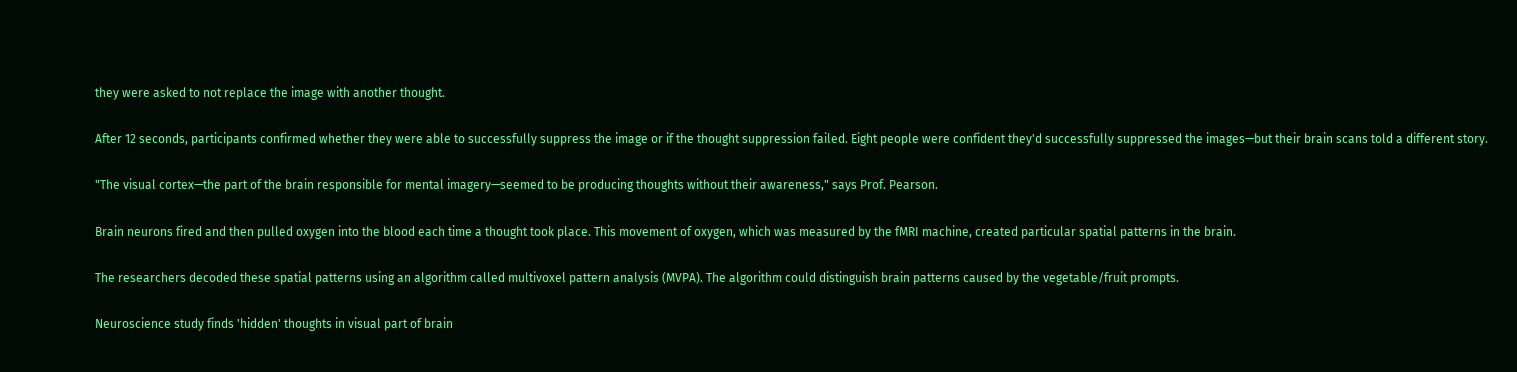they were asked to not replace the image with another thought.

After 12 seconds, participants confirmed whether they were able to successfully suppress the image or if the thought suppression failed. Eight people were confident they'd successfully suppressed the images—but their brain scans told a different story.

"The visual cortex—the part of the brain responsible for mental imagery—seemed to be producing thoughts without their awareness," says Prof. Pearson.

Brain neurons fired and then pulled oxygen into the blood each time a thought took place. This movement of oxygen, which was measured by the fMRI machine, created particular spatial patterns in the brain.

The researchers decoded these spatial patterns using an algorithm called multivoxel pattern analysis (MVPA). The algorithm could distinguish brain patterns caused by the vegetable/fruit prompts.

Neuroscience study finds 'hidden' thoughts in visual part of brain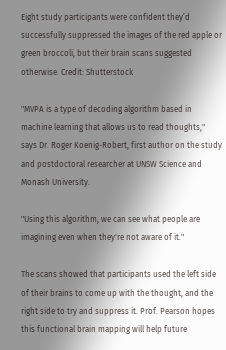Eight study participants were confident they’d successfully suppressed the images of the red apple or green broccoli, but their brain scans suggested otherwise. Credit: Shutterstock

"MVPA is a type of decoding algorithm based in machine learning that allows us to read thoughts," says Dr. Roger Koenig-Robert, first author on the study and postdoctoral researcher at UNSW Science and Monash University.

"Using this algorithm, we can see what people are imagining even when they're not aware of it."

The scans showed that participants used the left side of their brains to come up with the thought, and the right side to try and suppress it. Prof. Pearson hopes this functional brain mapping will help future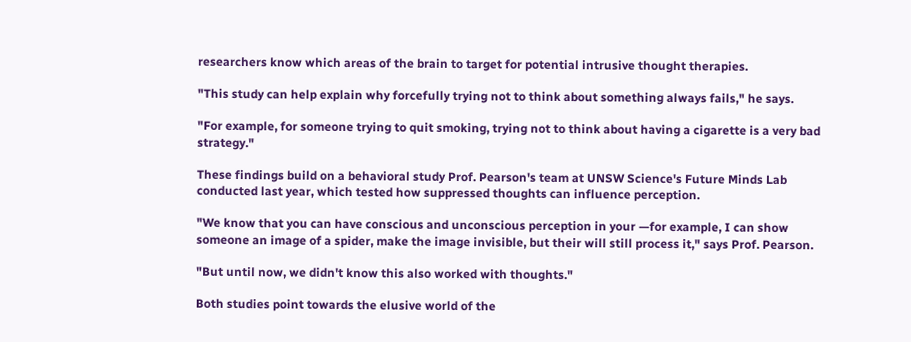researchers know which areas of the brain to target for potential intrusive thought therapies.

"This study can help explain why forcefully trying not to think about something always fails," he says.

"For example, for someone trying to quit smoking, trying not to think about having a cigarette is a very bad strategy."

These findings build on a behavioral study Prof. Pearson's team at UNSW Science's Future Minds Lab conducted last year, which tested how suppressed thoughts can influence perception.

"We know that you can have conscious and unconscious perception in your —for example, I can show someone an image of a spider, make the image invisible, but their will still process it," says Prof. Pearson.

"But until now, we didn't know this also worked with thoughts."

Both studies point towards the elusive world of the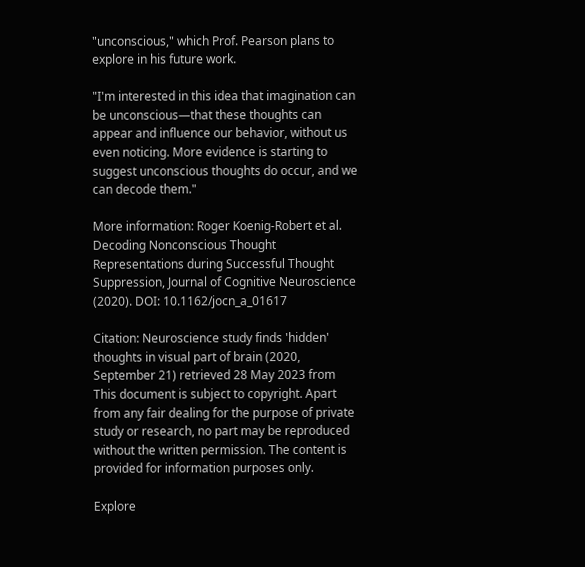"unconscious," which Prof. Pearson plans to explore in his future work.

"I'm interested in this idea that imagination can be unconscious—that these thoughts can appear and influence our behavior, without us even noticing. More evidence is starting to suggest unconscious thoughts do occur, and we can decode them."

More information: Roger Koenig-Robert et al. Decoding Nonconscious Thought Representations during Successful Thought Suppression, Journal of Cognitive Neuroscience (2020). DOI: 10.1162/jocn_a_01617

Citation: Neuroscience study finds 'hidden' thoughts in visual part of brain (2020, September 21) retrieved 28 May 2023 from
This document is subject to copyright. Apart from any fair dealing for the purpose of private study or research, no part may be reproduced without the written permission. The content is provided for information purposes only.

Explore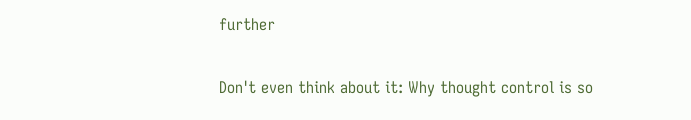further

Don't even think about it: Why thought control is so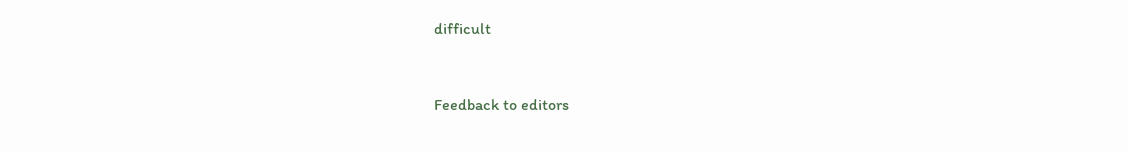difficult


Feedback to editors